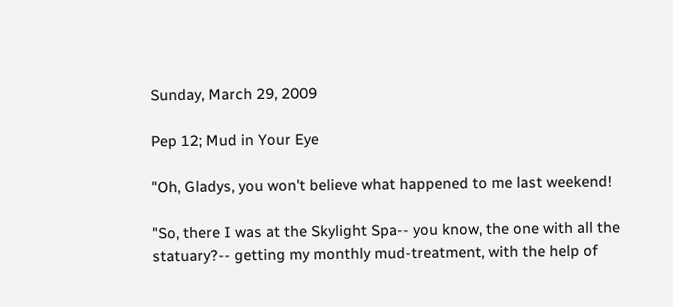Sunday, March 29, 2009

Pep 12; Mud in Your Eye

"Oh, Gladys, you won't believe what happened to me last weekend!

"So, there I was at the Skylight Spa-- you know, the one with all the statuary?-- getting my monthly mud-treatment, with the help of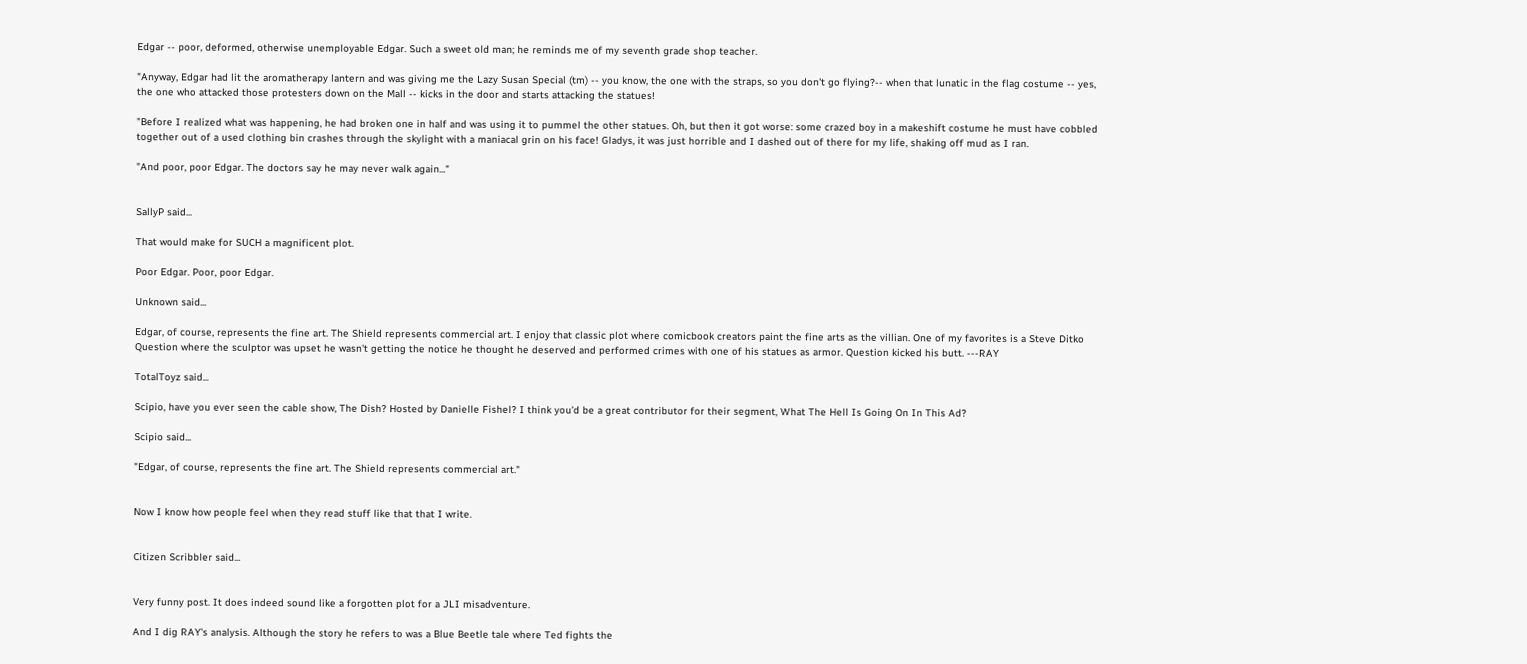Edgar -- poor, deformed, otherwise unemployable Edgar. Such a sweet old man; he reminds me of my seventh grade shop teacher.

"Anyway, Edgar had lit the aromatherapy lantern and was giving me the Lazy Susan Special (tm) -- you know, the one with the straps, so you don't go flying?-- when that lunatic in the flag costume -- yes, the one who attacked those protesters down on the Mall -- kicks in the door and starts attacking the statues!

"Before I realized what was happening, he had broken one in half and was using it to pummel the other statues. Oh, but then it got worse: some crazed boy in a makeshift costume he must have cobbled together out of a used clothing bin crashes through the skylight with a maniacal grin on his face! Gladys, it was just horrible and I dashed out of there for my life, shaking off mud as I ran.

"And poor, poor Edgar. The doctors say he may never walk again..."


SallyP said...

That would make for SUCH a magnificent plot.

Poor Edgar. Poor, poor Edgar.

Unknown said...

Edgar, of course, represents the fine art. The Shield represents commercial art. I enjoy that classic plot where comicbook creators paint the fine arts as the villian. One of my favorites is a Steve Ditko Question where the sculptor was upset he wasn't getting the notice he thought he deserved and performed crimes with one of his statues as armor. Question kicked his butt. ---RAY

TotalToyz said...

Scipio, have you ever seen the cable show, The Dish? Hosted by Danielle Fishel? I think you'd be a great contributor for their segment, What The Hell Is Going On In This Ad?

Scipio said...

"Edgar, of course, represents the fine art. The Shield represents commercial art."


Now I know how people feel when they read stuff like that that I write.


Citizen Scribbler said...


Very funny post. It does indeed sound like a forgotten plot for a JLI misadventure.

And I dig RAY's analysis. Although the story he refers to was a Blue Beetle tale where Ted fights the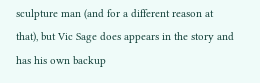sculpture man (and for a different reason at that), but Vic Sage does appears in the story and has his own backup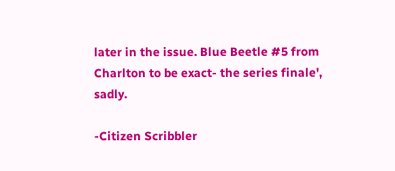later in the issue. Blue Beetle #5 from Charlton to be exact- the series finale', sadly.

-Citizen Scribbler